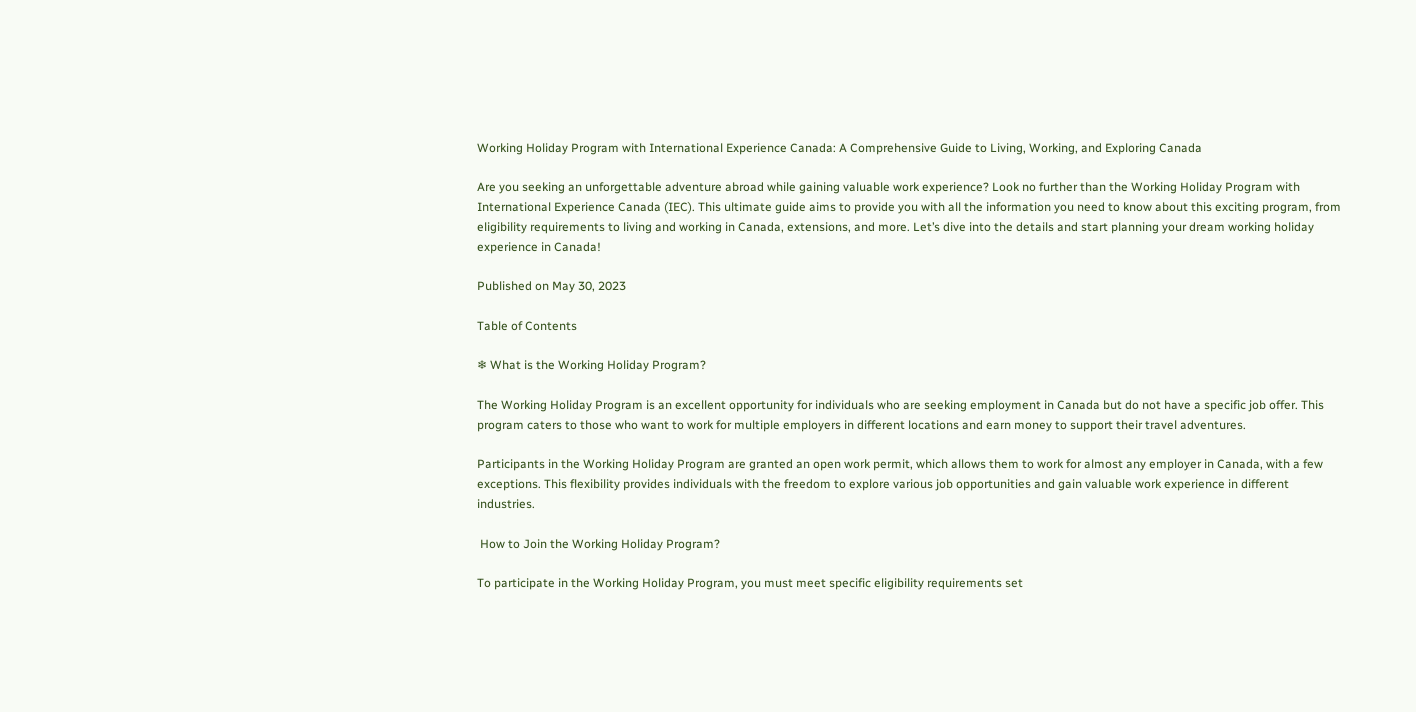Working Holiday Program with International Experience Canada: A Comprehensive Guide to Living, Working, and Exploring Canada

Are you seeking an unforgettable adventure abroad while gaining valuable work experience? Look no further than the Working Holiday Program with International Experience Canada (IEC). This ultimate guide aims to provide you with all the information you need to know about this exciting program, from eligibility requirements to living and working in Canada, extensions, and more. Let’s dive into the details and start planning your dream working holiday experience in Canada!

Published on May 30, 2023

Table of Contents

❄ What is the Working Holiday Program?

The Working Holiday Program is an excellent opportunity for individuals who are seeking employment in Canada but do not have a specific job offer. This program caters to those who want to work for multiple employers in different locations and earn money to support their travel adventures.

Participants in the Working Holiday Program are granted an open work permit, which allows them to work for almost any employer in Canada, with a few exceptions. This flexibility provides individuals with the freedom to explore various job opportunities and gain valuable work experience in different industries.

 How to Join the Working Holiday Program?

To participate in the Working Holiday Program, you must meet specific eligibility requirements set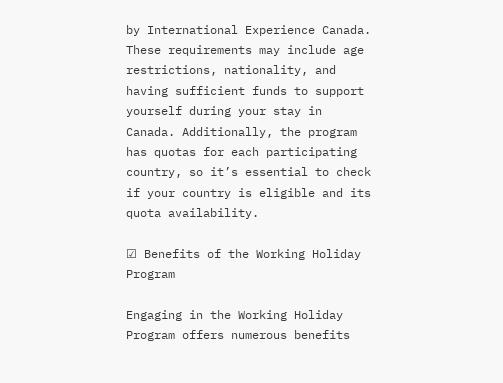by International Experience Canada. These requirements may include age restrictions, nationality, and having sufficient funds to support yourself during your stay in Canada. Additionally, the program has quotas for each participating country, so it’s essential to check if your country is eligible and its quota availability.

☑ Benefits of the Working Holiday Program

Engaging in the Working Holiday Program offers numerous benefits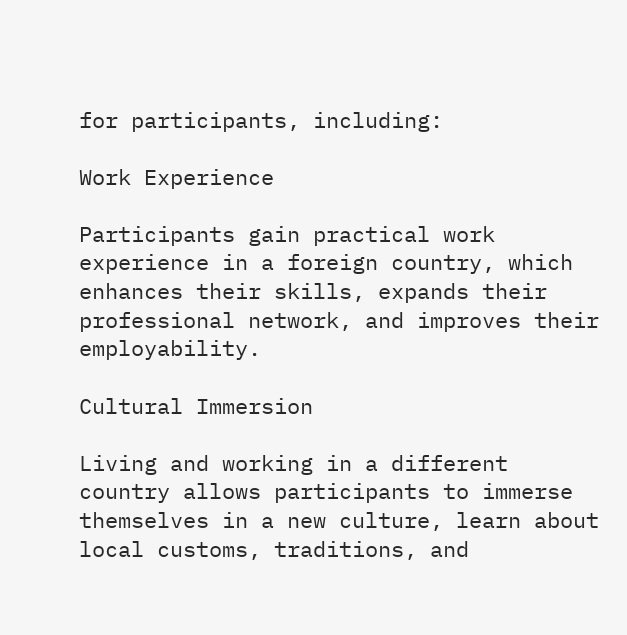for participants, including:

Work Experience

Participants gain practical work experience in a foreign country, which enhances their skills, expands their professional network, and improves their employability.

Cultural Immersion

Living and working in a different country allows participants to immerse themselves in a new culture, learn about local customs, traditions, and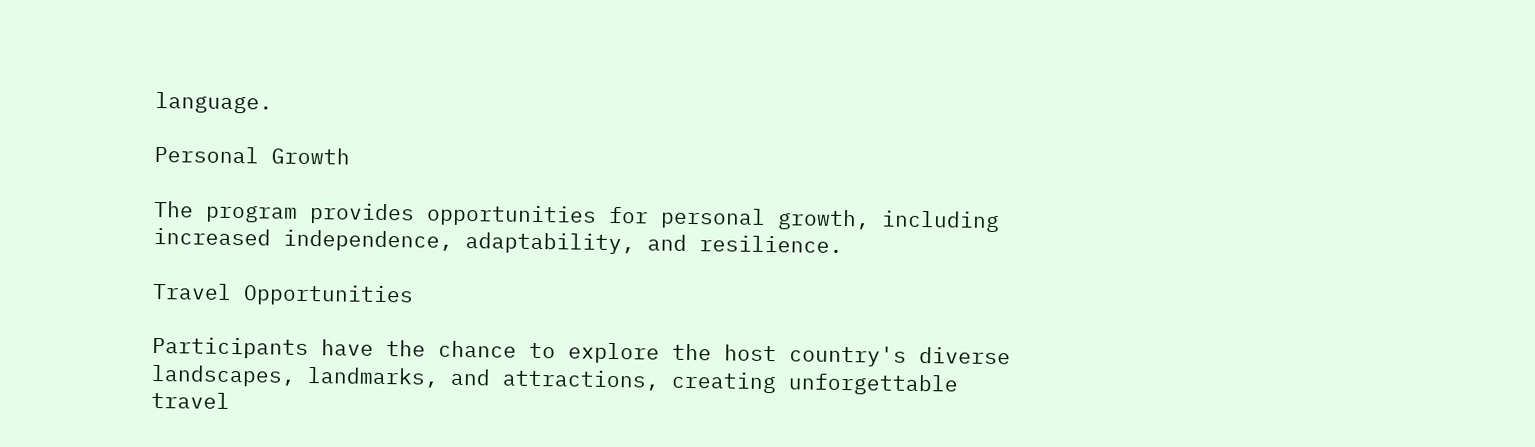language.

Personal Growth

The program provides opportunities for personal growth, including increased independence, adaptability, and resilience.

Travel Opportunities

Participants have the chance to explore the host country's diverse landscapes, landmarks, and attractions, creating unforgettable travel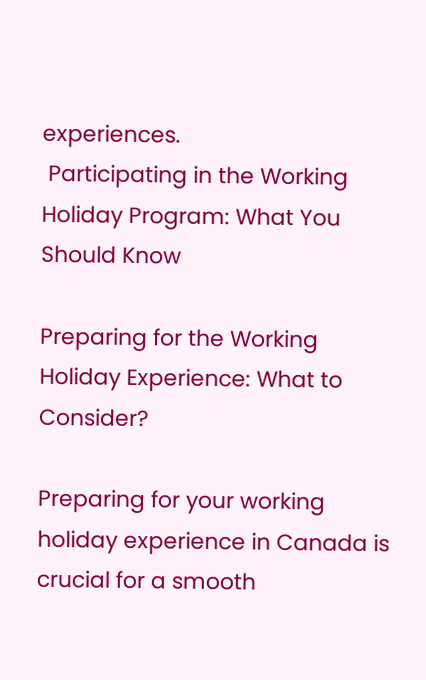experiences.
 Participating in the Working Holiday Program: What You Should Know

Preparing for the Working Holiday Experience: What to Consider?

Preparing for your working holiday experience in Canada is crucial for a smooth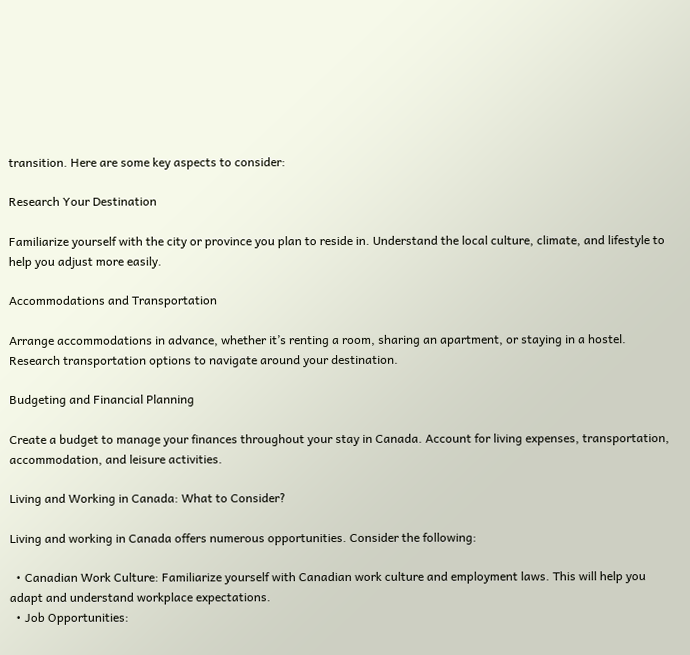transition. Here are some key aspects to consider:

Research Your Destination

Familiarize yourself with the city or province you plan to reside in. Understand the local culture, climate, and lifestyle to help you adjust more easily.

Accommodations and Transportation

Arrange accommodations in advance, whether it’s renting a room, sharing an apartment, or staying in a hostel. Research transportation options to navigate around your destination.

Budgeting and Financial Planning

Create a budget to manage your finances throughout your stay in Canada. Account for living expenses, transportation, accommodation, and leisure activities.

Living and Working in Canada: What to Consider?

Living and working in Canada offers numerous opportunities. Consider the following:

  • Canadian Work Culture: Familiarize yourself with Canadian work culture and employment laws. This will help you adapt and understand workplace expectations.
  • Job Opportunities: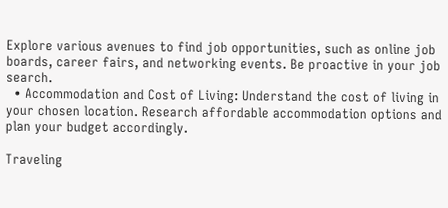Explore various avenues to find job opportunities, such as online job boards, career fairs, and networking events. Be proactive in your job search.
  • Accommodation and Cost of Living: Understand the cost of living in your chosen location. Research affordable accommodation options and plan your budget accordingly.

Traveling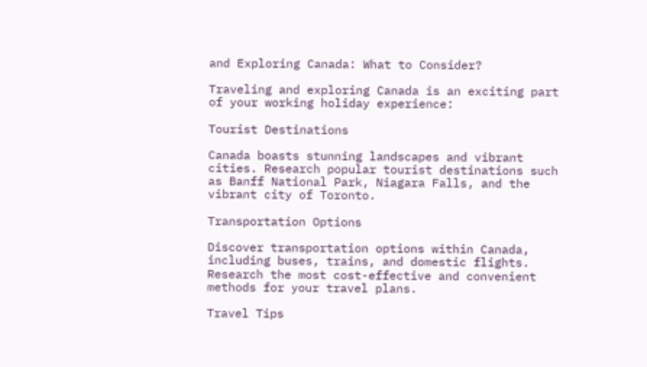and Exploring Canada: What to Consider?

Traveling and exploring Canada is an exciting part of your working holiday experience:

Tourist Destinations

Canada boasts stunning landscapes and vibrant cities. Research popular tourist destinations such as Banff National Park, Niagara Falls, and the vibrant city of Toronto.

Transportation Options

Discover transportation options within Canada, including buses, trains, and domestic flights. Research the most cost-effective and convenient methods for your travel plans.

Travel Tips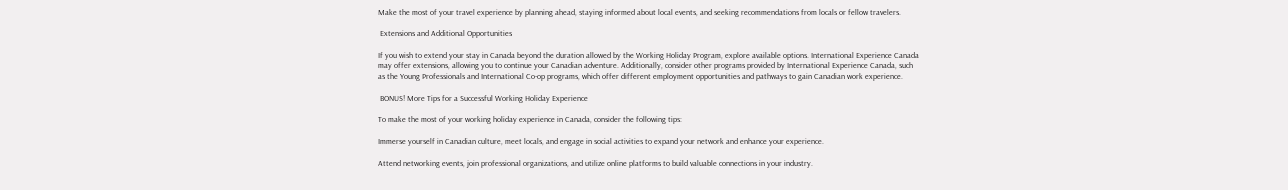Make the most of your travel experience by planning ahead, staying informed about local events, and seeking recommendations from locals or fellow travelers.

 Extensions and Additional Opportunities

If you wish to extend your stay in Canada beyond the duration allowed by the Working Holiday Program, explore available options. International Experience Canada may offer extensions, allowing you to continue your Canadian adventure. Additionally, consider other programs provided by International Experience Canada, such as the Young Professionals and International Co-op programs, which offer different employment opportunities and pathways to gain Canadian work experience.

 BONUS! More Tips for a Successful Working Holiday Experience

To make the most of your working holiday experience in Canada, consider the following tips:

Immerse yourself in Canadian culture, meet locals, and engage in social activities to expand your network and enhance your experience.

Attend networking events, join professional organizations, and utilize online platforms to build valuable connections in your industry.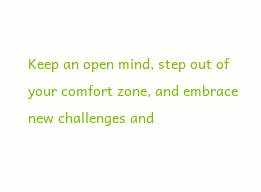Keep an open mind, step out of your comfort zone, and embrace new challenges and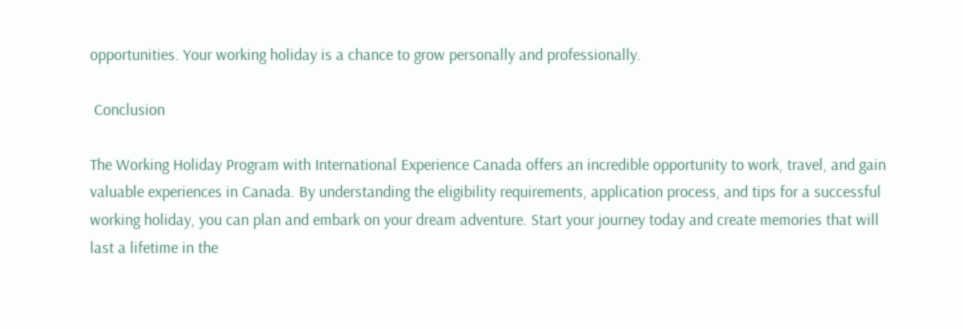opportunities. Your working holiday is a chance to grow personally and professionally.

 Conclusion

The Working Holiday Program with International Experience Canada offers an incredible opportunity to work, travel, and gain valuable experiences in Canada. By understanding the eligibility requirements, application process, and tips for a successful working holiday, you can plan and embark on your dream adventure. Start your journey today and create memories that will last a lifetime in the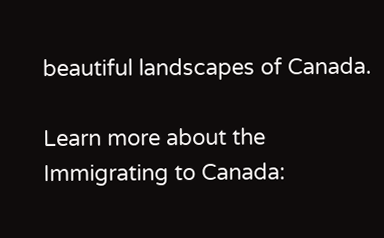beautiful landscapes of Canada.

Learn more about the Immigrating to Canada: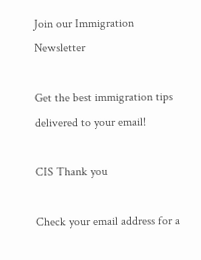Join our Immigration Newsletter

Get the best immigration tips delivered to your email!

CIS Thank you

Check your email address for a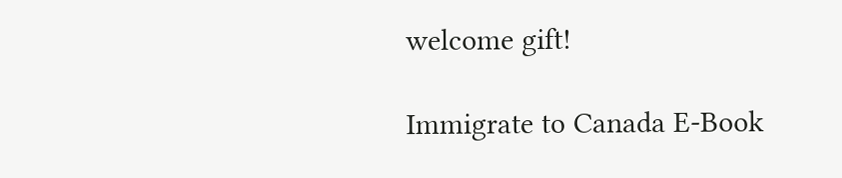welcome gift!

Immigrate to Canada E-Book